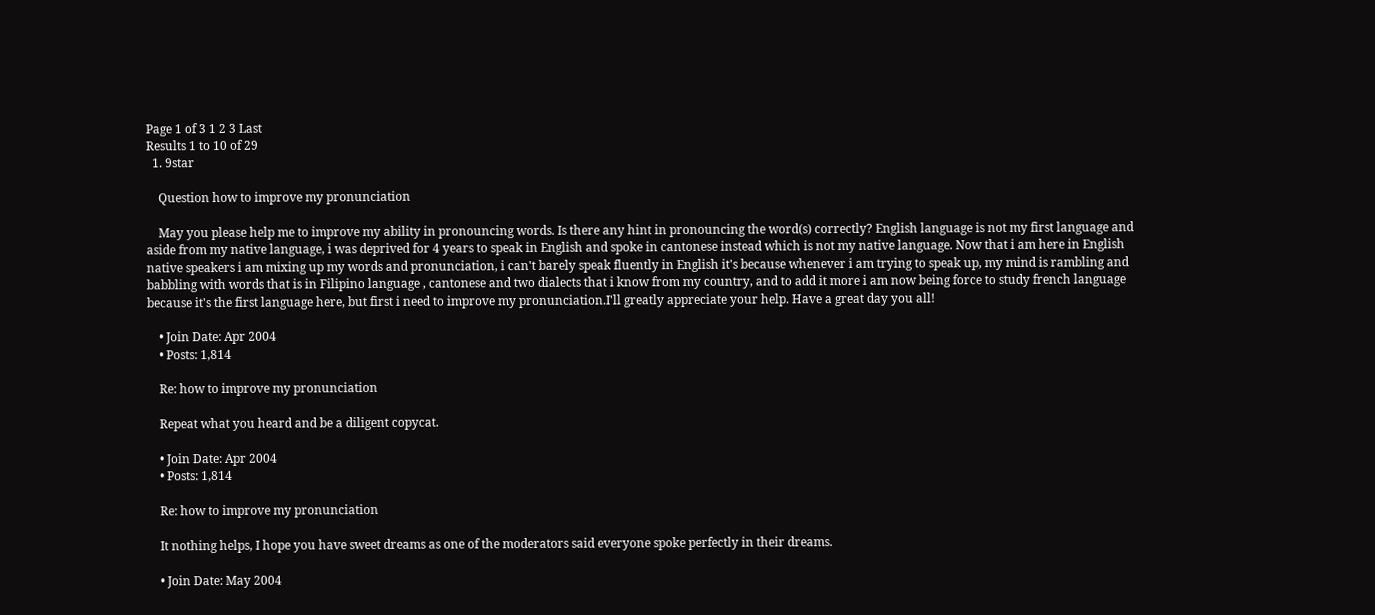Page 1 of 3 1 2 3 Last
Results 1 to 10 of 29
  1. 9star

    Question how to improve my pronunciation

    May you please help me to improve my ability in pronouncing words. Is there any hint in pronouncing the word(s) correctly? English language is not my first language and aside from my native language, i was deprived for 4 years to speak in English and spoke in cantonese instead which is not my native language. Now that i am here in English native speakers i am mixing up my words and pronunciation, i can't barely speak fluently in English it's because whenever i am trying to speak up, my mind is rambling and babbling with words that is in Filipino language , cantonese and two dialects that i know from my country, and to add it more i am now being force to study french language because it's the first language here, but first i need to improve my pronunciation.I'll greatly appreciate your help. Have a great day you all!

    • Join Date: Apr 2004
    • Posts: 1,814

    Re: how to improve my pronunciation

    Repeat what you heard and be a diligent copycat.

    • Join Date: Apr 2004
    • Posts: 1,814

    Re: how to improve my pronunciation

    It nothing helps, I hope you have sweet dreams as one of the moderators said everyone spoke perfectly in their dreams.

    • Join Date: May 2004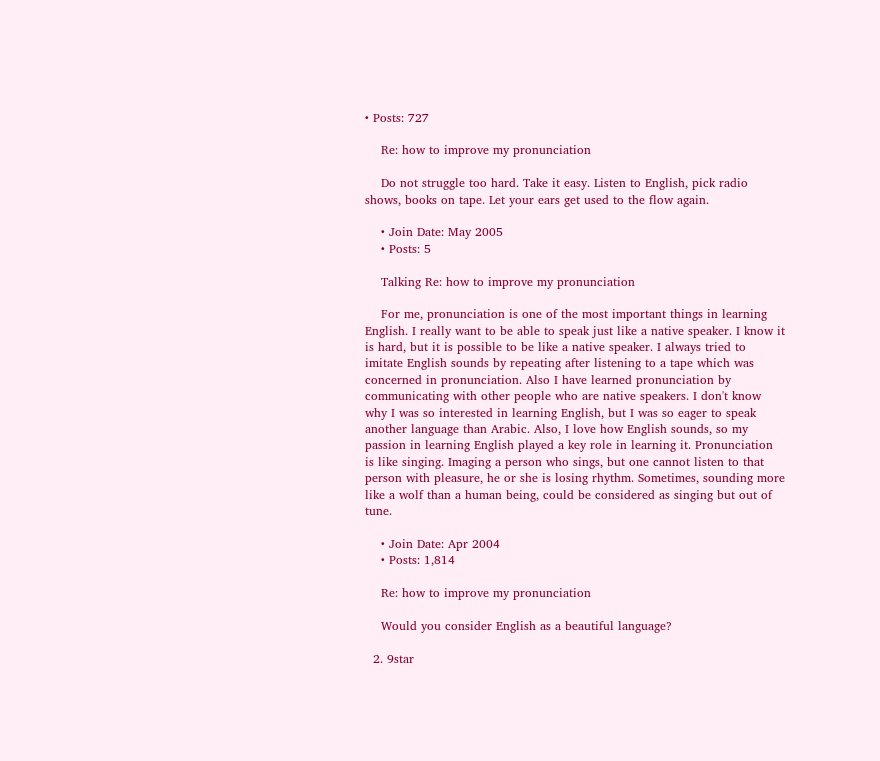• Posts: 727

    Re: how to improve my pronunciation

    Do not struggle too hard. Take it easy. Listen to English, pick radio shows, books on tape. Let your ears get used to the flow again.

    • Join Date: May 2005
    • Posts: 5

    Talking Re: how to improve my pronunciation

    For me, pronunciation is one of the most important things in learning English. I really want to be able to speak just like a native speaker. I know it is hard, but it is possible to be like a native speaker. I always tried to imitate English sounds by repeating after listening to a tape which was concerned in pronunciation. Also I have learned pronunciation by communicating with other people who are native speakers. I don't know why I was so interested in learning English, but I was so eager to speak another language than Arabic. Also, I love how English sounds, so my passion in learning English played a key role in learning it. Pronunciation is like singing. Imaging a person who sings, but one cannot listen to that person with pleasure, he or she is losing rhythm. Sometimes, sounding more like a wolf than a human being, could be considered as singing but out of tune.

    • Join Date: Apr 2004
    • Posts: 1,814

    Re: how to improve my pronunciation

    Would you consider English as a beautiful language?

  2. 9star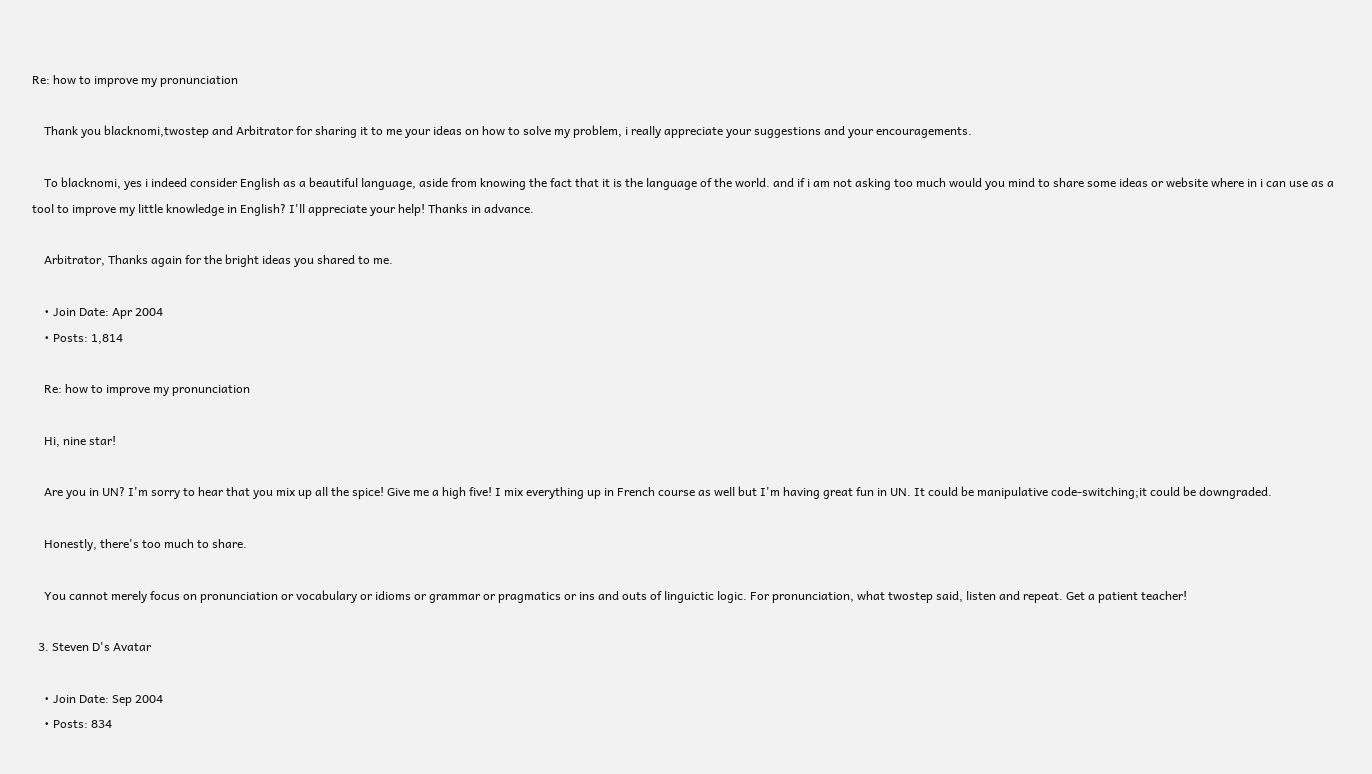Re: how to improve my pronunciation

    Thank you blacknomi,twostep and Arbitrator for sharing it to me your ideas on how to solve my problem, i really appreciate your suggestions and your encouragements.

    To blacknomi, yes i indeed consider English as a beautiful language, aside from knowing the fact that it is the language of the world. and if i am not asking too much would you mind to share some ideas or website where in i can use as a tool to improve my little knowledge in English? I'll appreciate your help! Thanks in advance.

    Arbitrator, Thanks again for the bright ideas you shared to me.

    • Join Date: Apr 2004
    • Posts: 1,814

    Re: how to improve my pronunciation

    Hi, nine star!

    Are you in UN? I'm sorry to hear that you mix up all the spice! Give me a high five! I mix everything up in French course as well but I'm having great fun in UN. It could be manipulative code-switching;it could be downgraded.

    Honestly, there's too much to share.

    You cannot merely focus on pronunciation or vocabulary or idioms or grammar or pragmatics or ins and outs of linguictic logic. For pronunciation, what twostep said, listen and repeat. Get a patient teacher!

  3. Steven D's Avatar

    • Join Date: Sep 2004
    • Posts: 834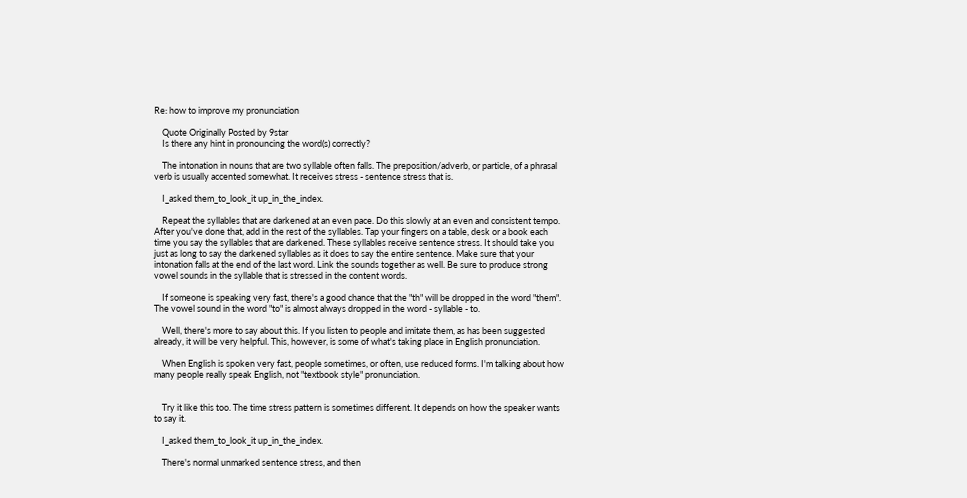Re: how to improve my pronunciation

    Quote Originally Posted by 9star
    Is there any hint in pronouncing the word(s) correctly?

    The intonation in nouns that are two syllable often falls. The preposition/adverb, or particle, of a phrasal verb is usually accented somewhat. It receives stress - sentence stress that is.

    I_asked them_to_look_it up_in_the_index.

    Repeat the syllables that are darkened at an even pace. Do this slowly at an even and consistent tempo. After you've done that, add in the rest of the syllables. Tap your fingers on a table, desk or a book each time you say the syllables that are darkened. These syllables receive sentence stress. It should take you just as long to say the darkened syllables as it does to say the entire sentence. Make sure that your intonation falls at the end of the last word. Link the sounds together as well. Be sure to produce strong vowel sounds in the syllable that is stressed in the content words.

    If someone is speaking very fast, there's a good chance that the "th" will be dropped in the word "them". The vowel sound in the word "to" is almost always dropped in the word - syllable - to.

    Well, there's more to say about this. If you listen to people and imitate them, as has been suggested already, it will be very helpful. This, however, is some of what's taking place in English pronunciation.

    When English is spoken very fast, people sometimes, or often, use reduced forms. I'm talking about how many people really speak English, not "textbook style" pronunciation.


    Try it like this too. The time stress pattern is sometimes different. It depends on how the speaker wants to say it.

    I_asked them_to_look_it up_in_the_index.

    There's normal unmarked sentence stress, and then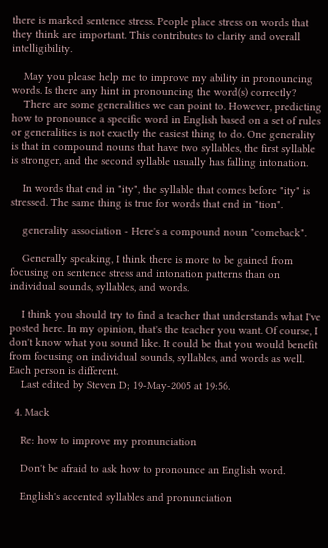there is marked sentence stress. People place stress on words that they think are important. This contributes to clarity and overall intelligibility.

    May you please help me to improve my ability in pronouncing words. Is there any hint in pronouncing the word(s) correctly?
    There are some generalities we can point to. However, predicting how to pronounce a specific word in English based on a set of rules or generalities is not exactly the easiest thing to do. One generality is that in compound nouns that have two syllables, the first syllable is stronger, and the second syllable usually has falling intonation.

    In words that end in "ity", the syllable that comes before "ity" is stressed. The same thing is true for words that end in "tion".

    generality association - Here's a compound noun "comeback".

    Generally speaking, I think there is more to be gained from focusing on sentence stress and intonation patterns than on individual sounds, syllables, and words.

    I think you should try to find a teacher that understands what I've posted here. In my opinion, that's the teacher you want. Of course, I don't know what you sound like. It could be that you would benefit from focusing on individual sounds, syllables, and words as well. Each person is different.
    Last edited by Steven D; 19-May-2005 at 19:56.

  4. Mack

    Re: how to improve my pronunciation

    Don't be afraid to ask how to pronounce an English word.

    English's accented syllables and pronunciation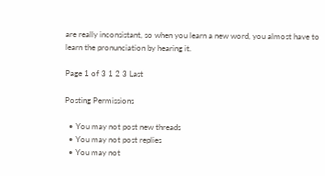are really inconsistant, so when you learn a new word, you almost have to learn the pronunciation by hearing it.

Page 1 of 3 1 2 3 Last

Posting Permissions

  • You may not post new threads
  • You may not post replies
  • You may not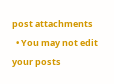post attachments
  • You may not edit your posts